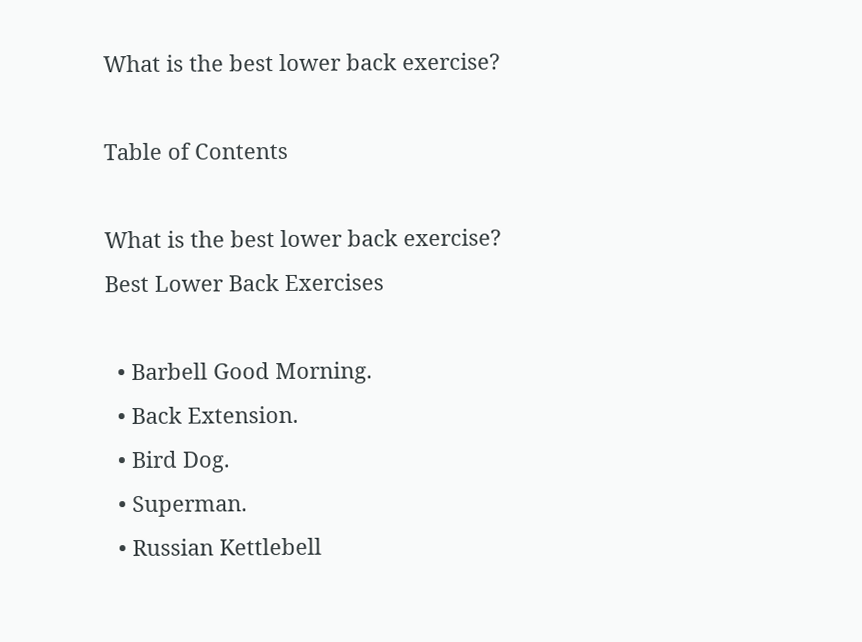What is the best lower back exercise?

Table of Contents

What is the best lower back exercise? Best Lower Back Exercises

  • Barbell Good Morning.
  • Back Extension.
  • Bird Dog.
  • Superman.
  • Russian Kettlebell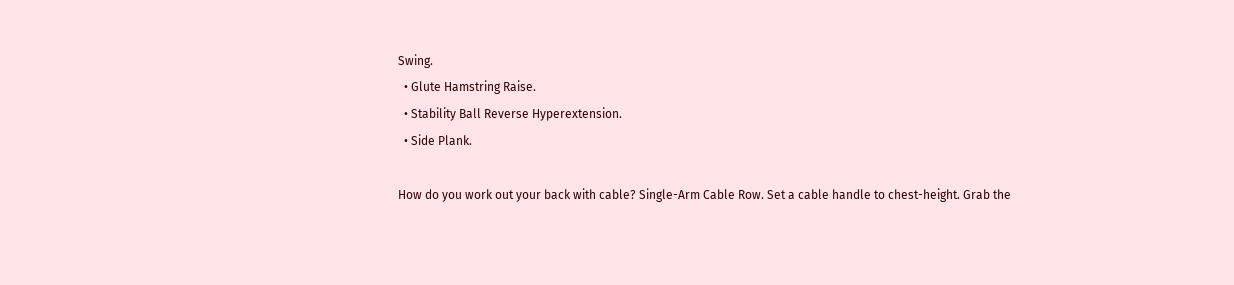Swing.
  • Glute Hamstring Raise.
  • Stability Ball Reverse Hyperextension.
  • Side Plank.

How do you work out your back with cable? Single-Arm Cable Row. Set a cable handle to chest-height. Grab the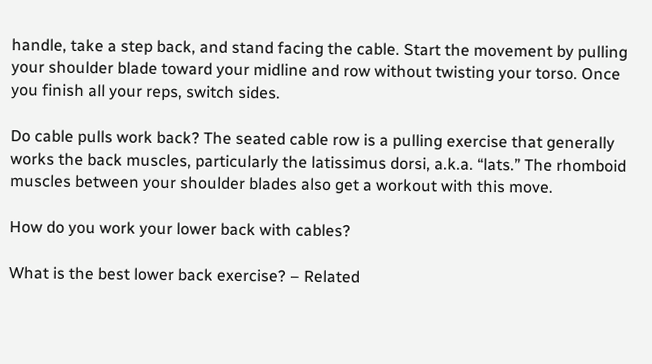handle, take a step back, and stand facing the cable. Start the movement by pulling your shoulder blade toward your midline and row without twisting your torso. Once you finish all your reps, switch sides.

Do cable pulls work back? The seated cable row is a pulling exercise that generally works the back muscles, particularly the latissimus dorsi, a.k.a. “lats.” The rhomboid muscles between your shoulder blades also get a workout with this move.

How do you work your lower back with cables?

What is the best lower back exercise? – Related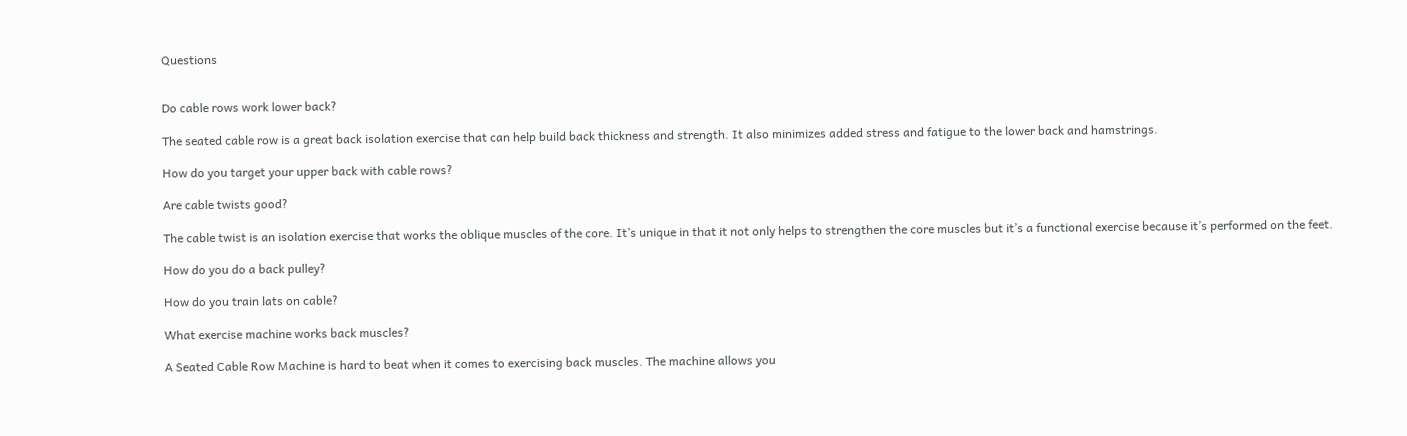Questions


Do cable rows work lower back?

The seated cable row is a great back isolation exercise that can help build back thickness and strength. It also minimizes added stress and fatigue to the lower back and hamstrings.

How do you target your upper back with cable rows?

Are cable twists good?

The cable twist is an isolation exercise that works the oblique muscles of the core. It’s unique in that it not only helps to strengthen the core muscles but it’s a functional exercise because it’s performed on the feet.

How do you do a back pulley?

How do you train lats on cable?

What exercise machine works back muscles?

A Seated Cable Row Machine is hard to beat when it comes to exercising back muscles. The machine allows you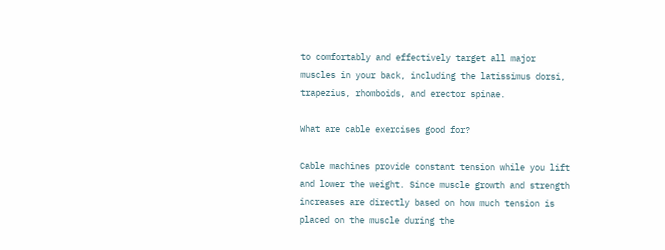to comfortably and effectively target all major muscles in your back, including the latissimus dorsi, trapezius, rhomboids, and erector spinae.

What are cable exercises good for?

Cable machines provide constant tension while you lift and lower the weight. Since muscle growth and strength increases are directly based on how much tension is placed on the muscle during the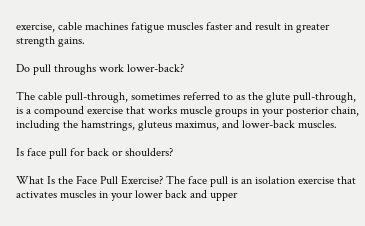exercise, cable machines fatigue muscles faster and result in greater strength gains.

Do pull throughs work lower-back?

The cable pull-through, sometimes referred to as the glute pull-through, is a compound exercise that works muscle groups in your posterior chain, including the hamstrings, gluteus maximus, and lower-back muscles.

Is face pull for back or shoulders?

What Is the Face Pull Exercise? The face pull is an isolation exercise that activates muscles in your lower back and upper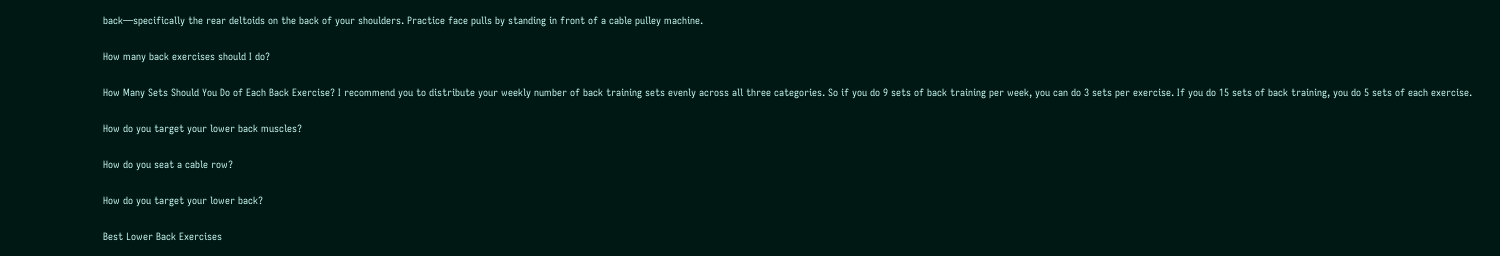back—specifically the rear deltoids on the back of your shoulders. Practice face pulls by standing in front of a cable pulley machine.

How many back exercises should I do?

How Many Sets Should You Do of Each Back Exercise? I recommend you to distribute your weekly number of back training sets evenly across all three categories. So if you do 9 sets of back training per week, you can do 3 sets per exercise. If you do 15 sets of back training, you do 5 sets of each exercise.

How do you target your lower back muscles?

How do you seat a cable row?

How do you target your lower back?

Best Lower Back Exercises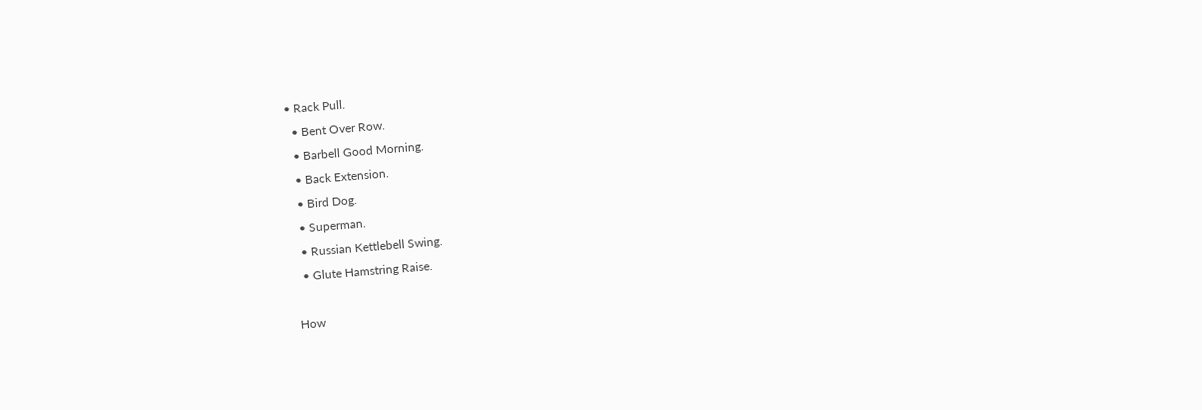• Rack Pull.
  • Bent Over Row.
  • Barbell Good Morning.
  • Back Extension.
  • Bird Dog.
  • Superman.
  • Russian Kettlebell Swing.
  • Glute Hamstring Raise.

How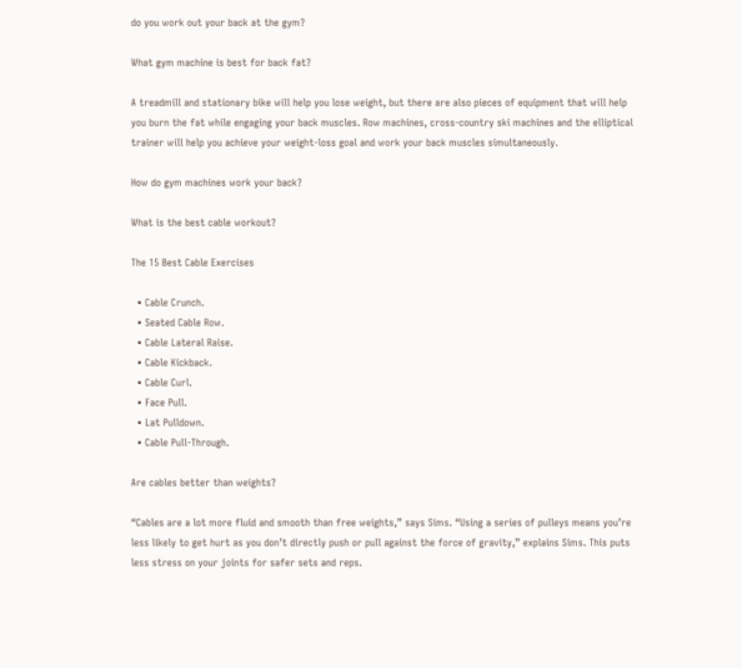do you work out your back at the gym?

What gym machine is best for back fat?

A treadmill and stationary bike will help you lose weight, but there are also pieces of equipment that will help you burn the fat while engaging your back muscles. Row machines, cross-country ski machines and the elliptical trainer will help you achieve your weight-loss goal and work your back muscles simultaneously.

How do gym machines work your back?

What is the best cable workout?

The 15 Best Cable Exercises

  • Cable Crunch.
  • Seated Cable Row.
  • Cable Lateral Raise.
  • Cable Kickback.
  • Cable Curl.
  • Face Pull.
  • Lat Pulldown.
  • Cable Pull-Through.

Are cables better than weights?

“Cables are a lot more fluid and smooth than free weights,” says Sims. “Using a series of pulleys means you’re less likely to get hurt as you don’t directly push or pull against the force of gravity,” explains Sims. This puts less stress on your joints for safer sets and reps.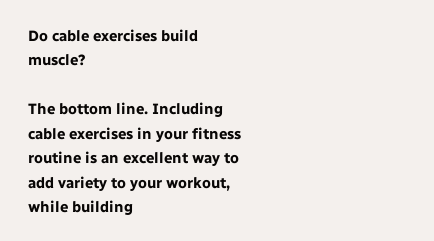Do cable exercises build muscle?

The bottom line. Including cable exercises in your fitness routine is an excellent way to add variety to your workout, while building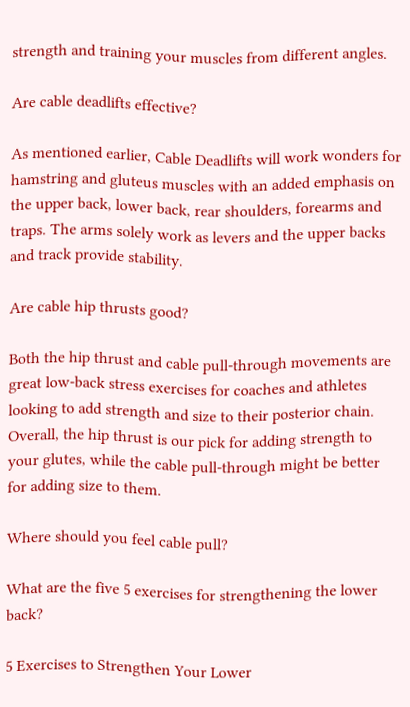strength and training your muscles from different angles.

Are cable deadlifts effective?

As mentioned earlier, Cable Deadlifts will work wonders for hamstring and gluteus muscles with an added emphasis on the upper back, lower back, rear shoulders, forearms and traps. The arms solely work as levers and the upper backs and track provide stability.

Are cable hip thrusts good?

Both the hip thrust and cable pull-through movements are great low-back stress exercises for coaches and athletes looking to add strength and size to their posterior chain. Overall, the hip thrust is our pick for adding strength to your glutes, while the cable pull-through might be better for adding size to them.

Where should you feel cable pull?

What are the five 5 exercises for strengthening the lower back?

5 Exercises to Strengthen Your Lower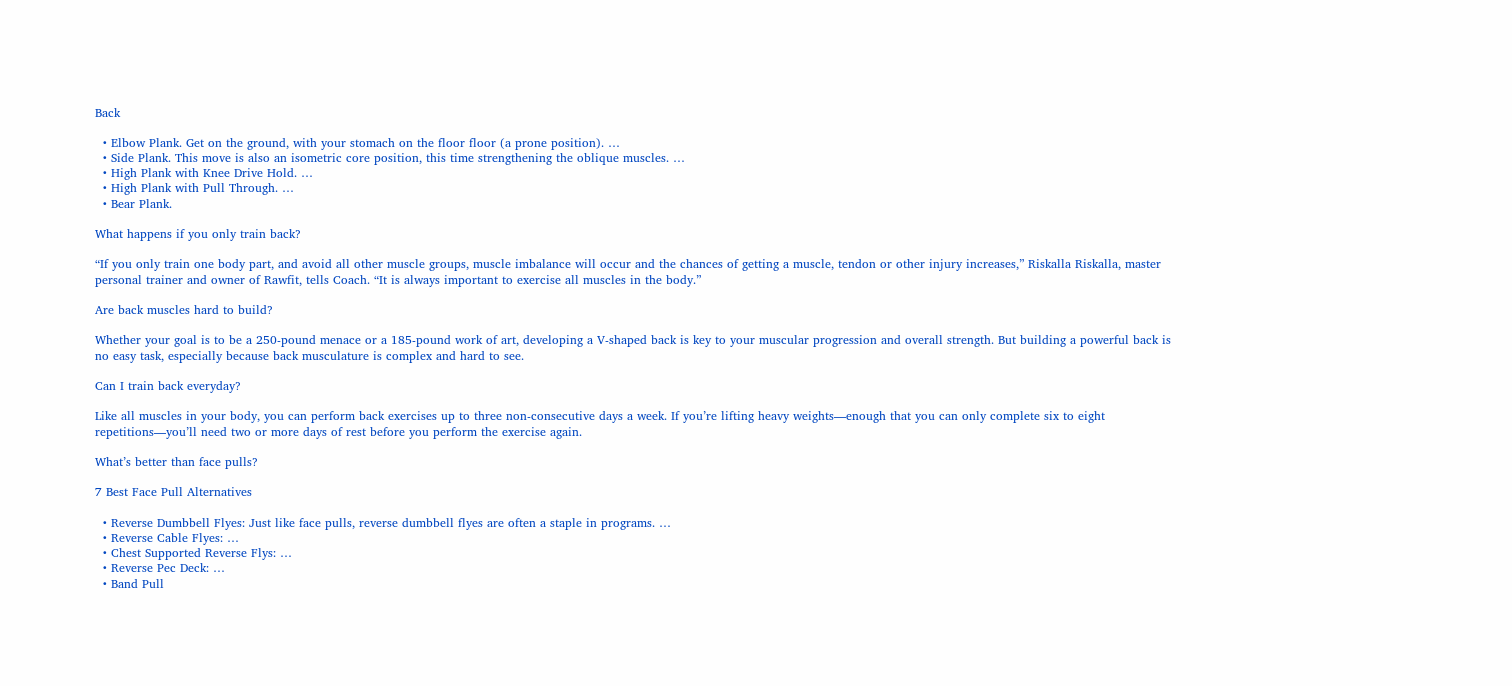Back

  • Elbow Plank. Get on the ground, with your stomach on the floor floor (a prone position). …
  • Side Plank. This move is also an isometric core position, this time strengthening the oblique muscles. …
  • High Plank with Knee Drive Hold. …
  • High Plank with Pull Through. …
  • Bear Plank.

What happens if you only train back?

“If you only train one body part, and avoid all other muscle groups, muscle imbalance will occur and the chances of getting a muscle, tendon or other injury increases,” Riskalla Riskalla, master personal trainer and owner of Rawfit, tells Coach. “It is always important to exercise all muscles in the body.”

Are back muscles hard to build?

Whether your goal is to be a 250-pound menace or a 185-pound work of art, developing a V-shaped back is key to your muscular progression and overall strength. But building a powerful back is no easy task, especially because back musculature is complex and hard to see.

Can I train back everyday?

Like all muscles in your body, you can perform back exercises up to three non-consecutive days a week. If you’re lifting heavy weights—enough that you can only complete six to eight repetitions—you’ll need two or more days of rest before you perform the exercise again.

What’s better than face pulls?

7 Best Face Pull Alternatives

  • Reverse Dumbbell Flyes: Just like face pulls, reverse dumbbell flyes are often a staple in programs. …
  • Reverse Cable Flyes: …
  • Chest Supported Reverse Flys: …
  • Reverse Pec Deck: …
  • Band Pull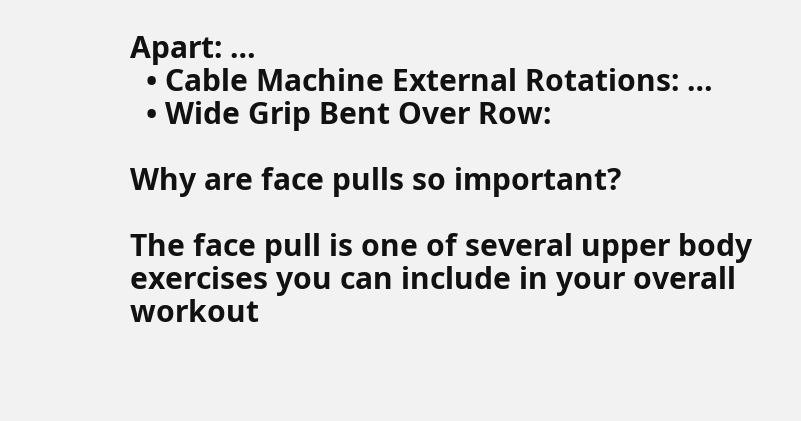Apart: …
  • Cable Machine External Rotations: …
  • Wide Grip Bent Over Row:

Why are face pulls so important?

The face pull is one of several upper body exercises you can include in your overall workout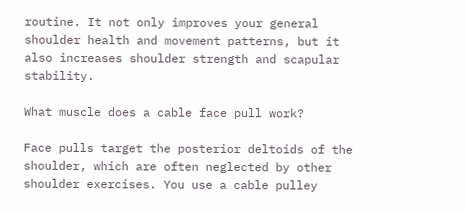routine. It not only improves your general shoulder health and movement patterns, but it also increases shoulder strength and scapular stability.

What muscle does a cable face pull work?

Face pulls target the posterior deltoids of the shoulder, which are often neglected by other shoulder exercises. You use a cable pulley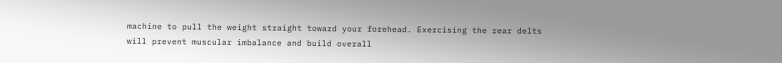machine to pull the weight straight toward your forehead. Exercising the rear delts will prevent muscular imbalance and build overall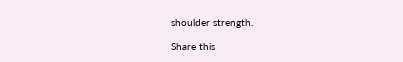shoulder strength.

Share this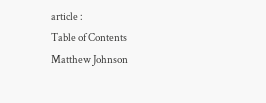article :
Table of Contents
Matthew Johnson